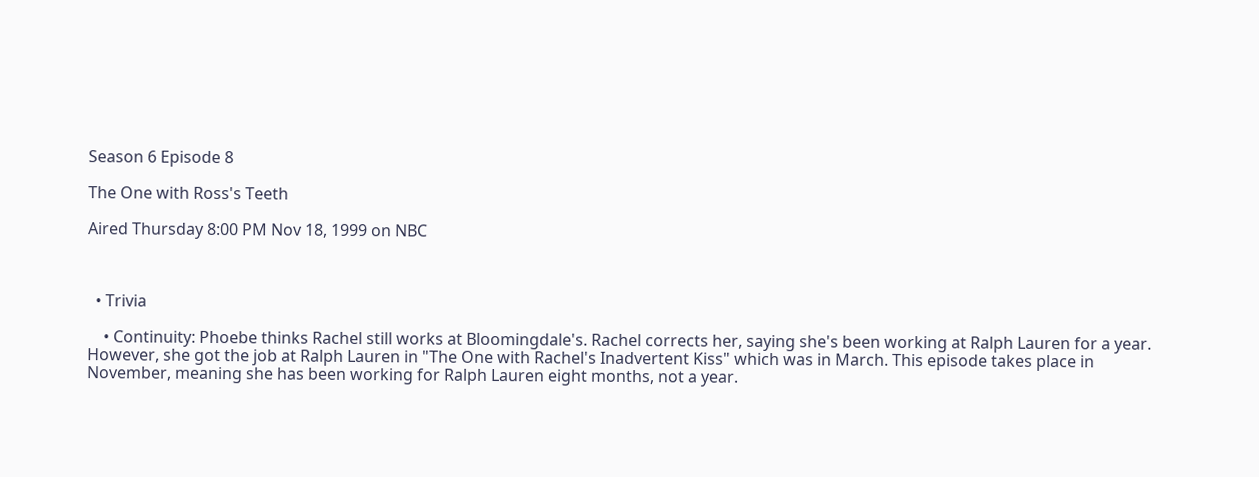Season 6 Episode 8

The One with Ross's Teeth

Aired Thursday 8:00 PM Nov 18, 1999 on NBC



  • Trivia

    • Continuity: Phoebe thinks Rachel still works at Bloomingdale's. Rachel corrects her, saying she's been working at Ralph Lauren for a year. However, she got the job at Ralph Lauren in "The One with Rachel's Inadvertent Kiss" which was in March. This episode takes place in November, meaning she has been working for Ralph Lauren eight months, not a year.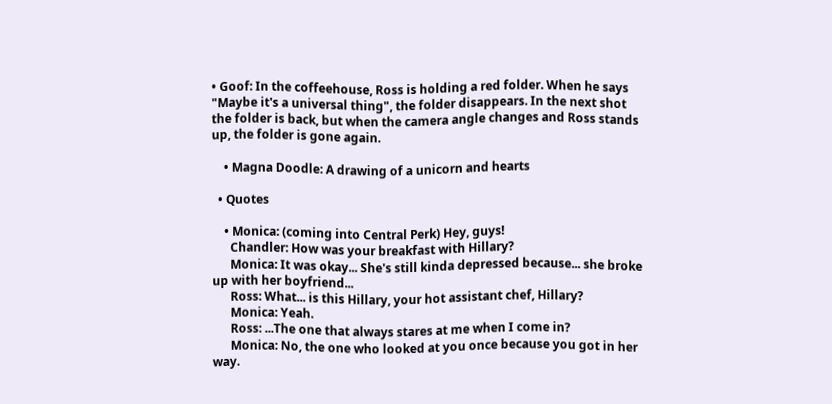• Goof: In the coffeehouse, Ross is holding a red folder. When he says "Maybe it's a universal thing", the folder disappears. In the next shot the folder is back, but when the camera angle changes and Ross stands up, the folder is gone again.

    • Magna Doodle: A drawing of a unicorn and hearts

  • Quotes

    • Monica: (coming into Central Perk) Hey, guys!
      Chandler: How was your breakfast with Hillary?
      Monica: It was okay... She's still kinda depressed because... she broke up with her boyfriend...
      Ross: What... is this Hillary, your hot assistant chef, Hillary?
      Monica: Yeah.
      Ross: ...The one that always stares at me when I come in?
      Monica: No, the one who looked at you once because you got in her way.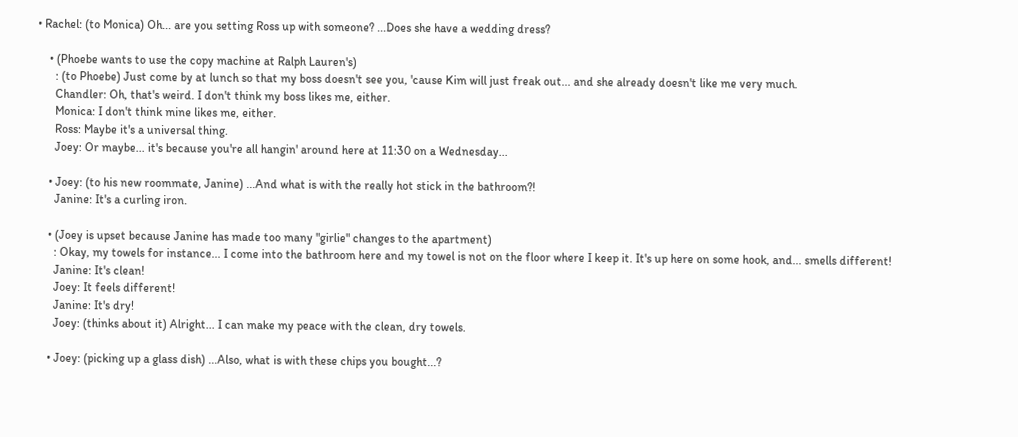• Rachel: (to Monica) Oh... are you setting Ross up with someone? ...Does she have a wedding dress?

    • (Phoebe wants to use the copy machine at Ralph Lauren's)
      : (to Phoebe) Just come by at lunch so that my boss doesn't see you, 'cause Kim will just freak out... and she already doesn't like me very much.
      Chandler: Oh, that's weird. I don't think my boss likes me, either.
      Monica: I don't think mine likes me, either.
      Ross: Maybe it's a universal thing.
      Joey: Or maybe... it's because you're all hangin' around here at 11:30 on a Wednesday...

    • Joey: (to his new roommate, Janine) ...And what is with the really hot stick in the bathroom?!
      Janine: It's a curling iron.

    • (Joey is upset because Janine has made too many "girlie" changes to the apartment)
      : Okay, my towels for instance... I come into the bathroom here and my towel is not on the floor where I keep it. It's up here on some hook, and... smells different!
      Janine: It's clean!
      Joey: It feels different!
      Janine: It's dry!
      Joey: (thinks about it) Alright... I can make my peace with the clean, dry towels.

    • Joey: (picking up a glass dish) ...Also, what is with these chips you bought...?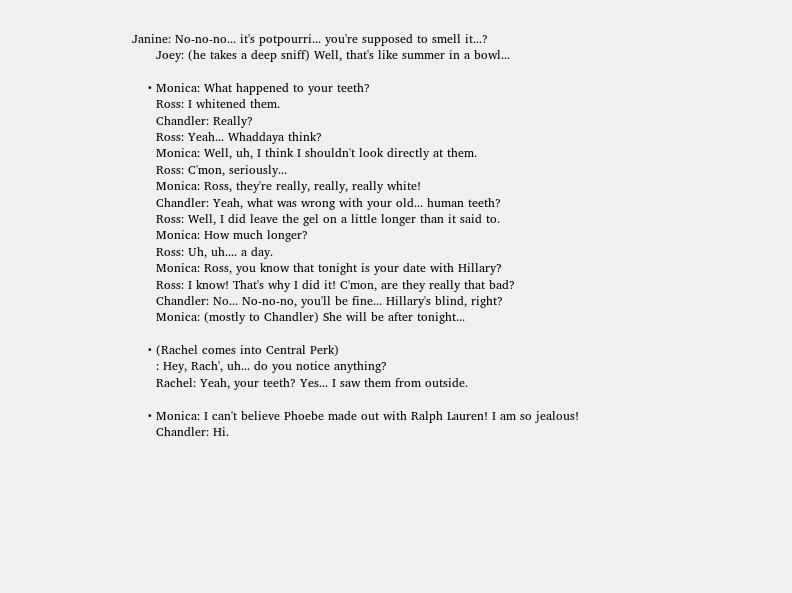Janine: No-no-no... it's potpourri... you're supposed to smell it...?
      Joey: (he takes a deep sniff) Well, that's like summer in a bowl...

    • Monica: What happened to your teeth?
      Ross: I whitened them.
      Chandler: Really?
      Ross: Yeah... Whaddaya think?
      Monica: Well, uh, I think I shouldn't look directly at them.
      Ross: C'mon, seriously...
      Monica: Ross, they're really, really, really white!
      Chandler: Yeah, what was wrong with your old... human teeth?
      Ross: Well, I did leave the gel on a little longer than it said to.
      Monica: How much longer?
      Ross: Uh, uh.... a day.
      Monica: Ross, you know that tonight is your date with Hillary?
      Ross: I know! That's why I did it! C'mon, are they really that bad?
      Chandler: No... No-no-no, you'll be fine... Hillary's blind, right?
      Monica: (mostly to Chandler) She will be after tonight...

    • (Rachel comes into Central Perk)
      : Hey, Rach', uh... do you notice anything?
      Rachel: Yeah, your teeth? Yes... I saw them from outside.

    • Monica: I can't believe Phoebe made out with Ralph Lauren! I am so jealous!
      Chandler: Hi.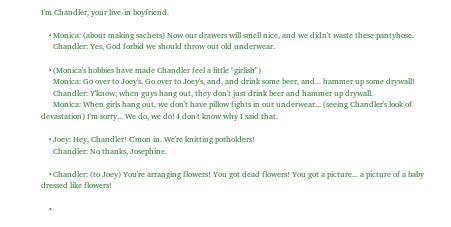I'm Chandler, your live-in boyfriend.

    • Monica: (about making sachets) Now our drawers will smell nice, and we didn't waste these pantyhose.
      Chandler: Yes, God forbid we should throw out old underwear.

    • (Monica's hobbies have made Chandler feel a little "girlish")
      Monica: Go over to Joey's. Go over to Joey's, and, and drink some beer, and... hammer up some drywall!
      Chandler: Y'know, when guys hang out, they don't just drink beer and hammer up drywall.
      Monica: When girls hang out, we don't have pillow fights in our underwear... (seeing Chandler's look of devastation) I'm sorry... We do, we do! I don't know why I said that.

    • Joey: Hey, Chandler! C'mon in. We're knitting potholders!
      Chandler: No thanks, Josephine.

    • Chandler: (to Joey) You're arranging flowers! You got dead flowers! You got a picture... a picture of a baby dressed like flowers!

    •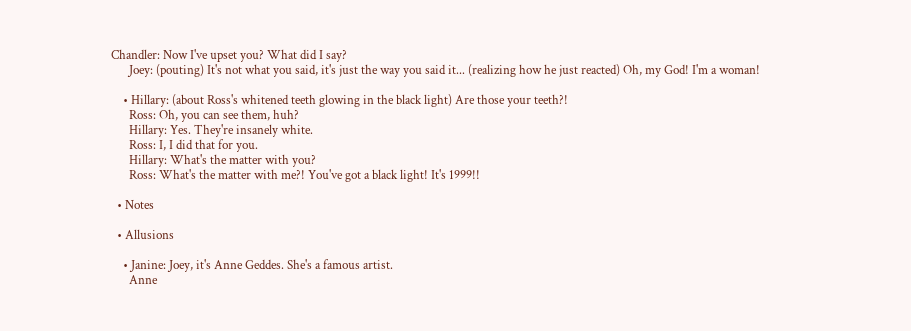Chandler: Now I've upset you? What did I say?
      Joey: (pouting) It's not what you said, it's just the way you said it... (realizing how he just reacted) Oh, my God! I'm a woman!

    • Hillary: (about Ross's whitened teeth glowing in the black light) Are those your teeth?!
      Ross: Oh, you can see them, huh?
      Hillary: Yes. They're insanely white.
      Ross: I, I did that for you.
      Hillary: What's the matter with you?
      Ross: What's the matter with me?! You've got a black light! It's 1999!!

  • Notes

  • Allusions

    • Janine: Joey, it's Anne Geddes. She's a famous artist.
      Anne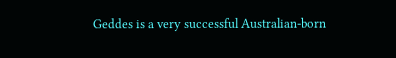Geddes is a very successful Australian-born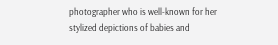photographer who is well-known for her stylized depictions of babies and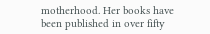motherhood. Her books have been published in over fifty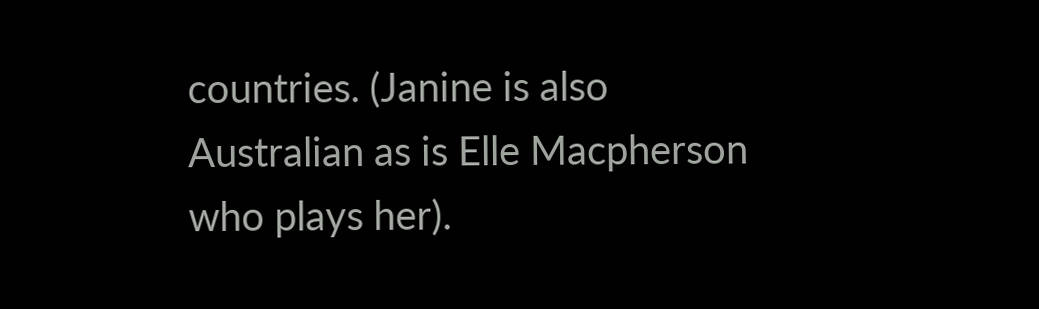countries. (Janine is also Australian as is Elle Macpherson who plays her).